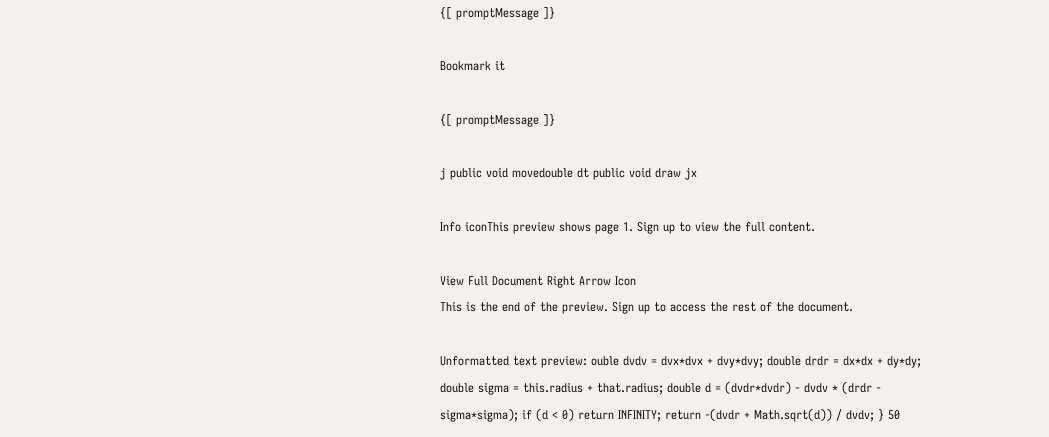{[ promptMessage ]}

Bookmark it

{[ promptMessage ]}

j public void movedouble dt public void draw jx

Info iconThis preview shows page 1. Sign up to view the full content.

View Full Document Right Arrow Icon
This is the end of the preview. Sign up to access the rest of the document.

Unformatted text preview: ouble dvdv = dvx*dvx + dvy*dvy; double drdr = dx*dx + dy*dy; double sigma = this.radius + that.radius; double d = (dvdr*dvdr) - dvdv * (drdr - sigma*sigma); if (d < 0) return INFINITY; return -(dvdr + Math.sqrt(d)) / dvdv; } 50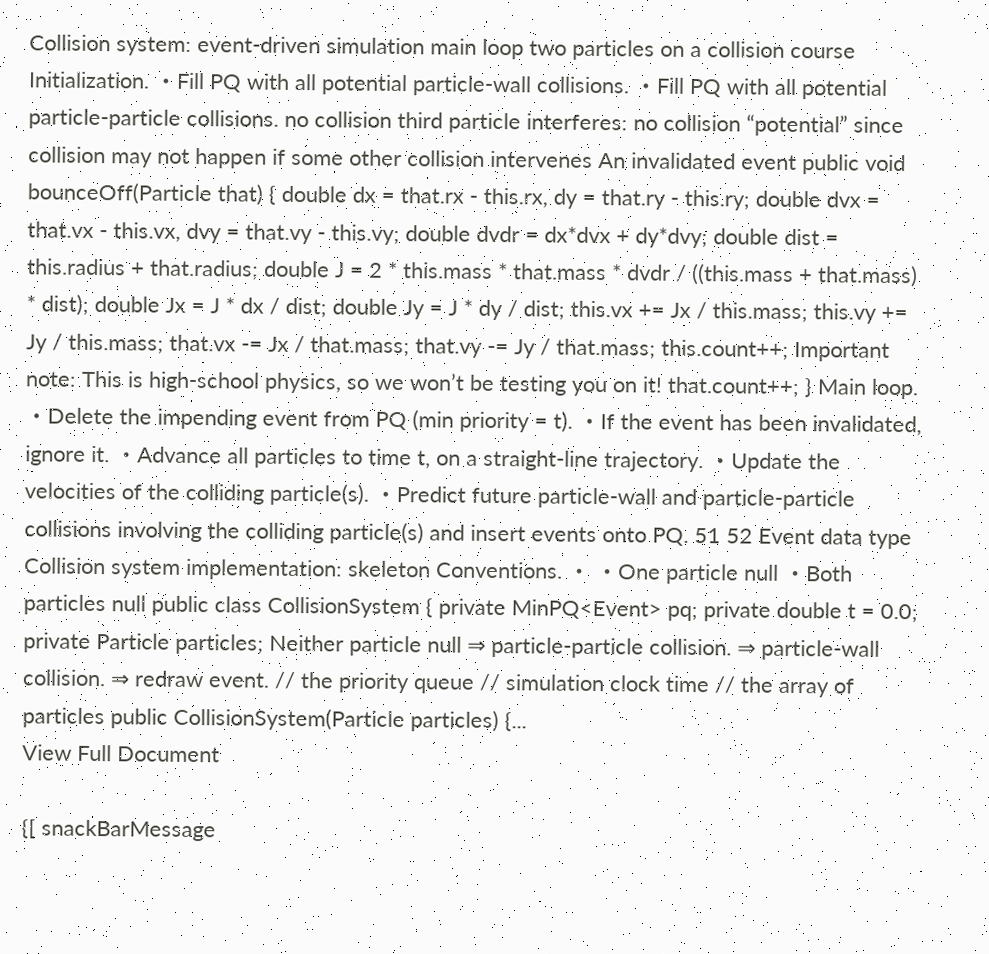Collision system: event-driven simulation main loop two particles on a collision course Initialization. ・Fill PQ with all potential particle-wall collisions. ・Fill PQ with all potential particle-particle collisions. no collision third particle interferes: no collision “potential” since collision may not happen if some other collision intervenes An invalidated event public void bounceOff(Particle that) { double dx = that.rx - this.rx, dy = that.ry - this.ry; double dvx = that.vx - this.vx, dvy = that.vy - this.vy; double dvdr = dx*dvx + dy*dvy; double dist = this.radius + that.radius; double J = 2 * this.mass * that.mass * dvdr / ((this.mass + that.mass) * dist); double Jx = J * dx / dist; double Jy = J * dy / dist; this.vx += Jx / this.mass; this.vy += Jy / this.mass; that.vx -= Jx / that.mass; that.vy -= Jy / that.mass; this.count++; Important note: This is high-school physics, so we won’t be testing you on it! that.count++; } Main loop. ・Delete the impending event from PQ (min priority = t). ・If the event has been invalidated, ignore it. ・Advance all particles to time t, on a straight-line trajectory. ・Update the velocities of the colliding particle(s). ・Predict future particle-wall and particle-particle collisions involving the colliding particle(s) and insert events onto PQ. 51 52 Event data type Collision system implementation: skeleton Conventions. ・ ・One particle null ・Both particles null public class CollisionSystem { private MinPQ<Event> pq; private double t = 0.0; private Particle particles; Neither particle null ⇒ particle-particle collision. ⇒ particle-wall collision. ⇒ redraw event. // the priority queue // simulation clock time // the array of particles public CollisionSystem(Particle particles) {...
View Full Document

{[ snackBarMessage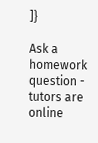]}

Ask a homework question - tutors are online